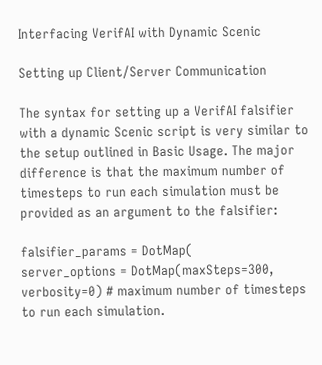Interfacing VerifAI with Dynamic Scenic

Setting up Client/Server Communication

The syntax for setting up a VerifAI falsifier with a dynamic Scenic script is very similar to the setup outlined in Basic Usage. The major difference is that the maximum number of timesteps to run each simulation must be provided as an argument to the falsifier:

falsifier_params = DotMap(
server_options = DotMap(maxSteps=300, verbosity=0) # maximum number of timesteps to run each simulation.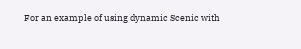For an example of using dynamic Scenic with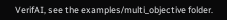VerifAI, see the examples/multi_objective folder.